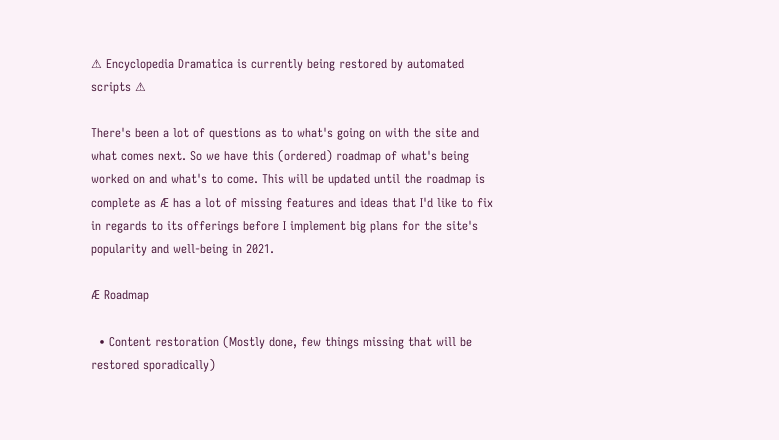⚠ Encyclopedia Dramatica is currently being restored by automated scripts ⚠

There's been a lot of questions as to what's going on with the site and what comes next. So we have this (ordered) roadmap of what's being worked on and what's to come. This will be updated until the roadmap is complete as Æ has a lot of missing features and ideas that I'd like to fix in regards to its offerings before I implement big plans for the site's popularity and well-being in 2021.

Æ Roadmap

  • Content restoration (Mostly done, few things missing that will be restored sporadically)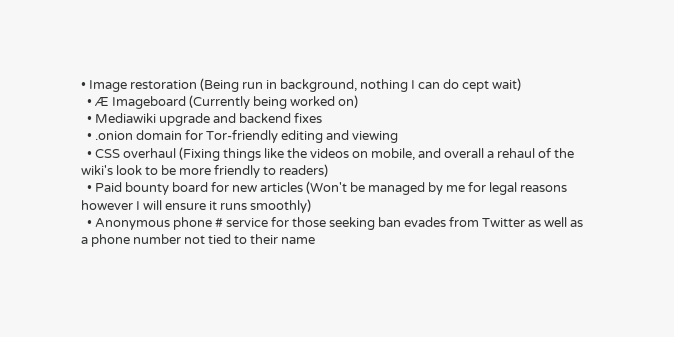• Image restoration (Being run in background, nothing I can do cept wait)
  • Æ Imageboard (Currently being worked on)
  • Mediawiki upgrade and backend fixes
  • .onion domain for Tor-friendly editing and viewing
  • CSS overhaul (Fixing things like the videos on mobile, and overall a rehaul of the wiki's look to be more friendly to readers)
  • Paid bounty board for new articles (Won't be managed by me for legal reasons however I will ensure it runs smoothly)
  • Anonymous phone # service for those seeking ban evades from Twitter as well as a phone number not tied to their name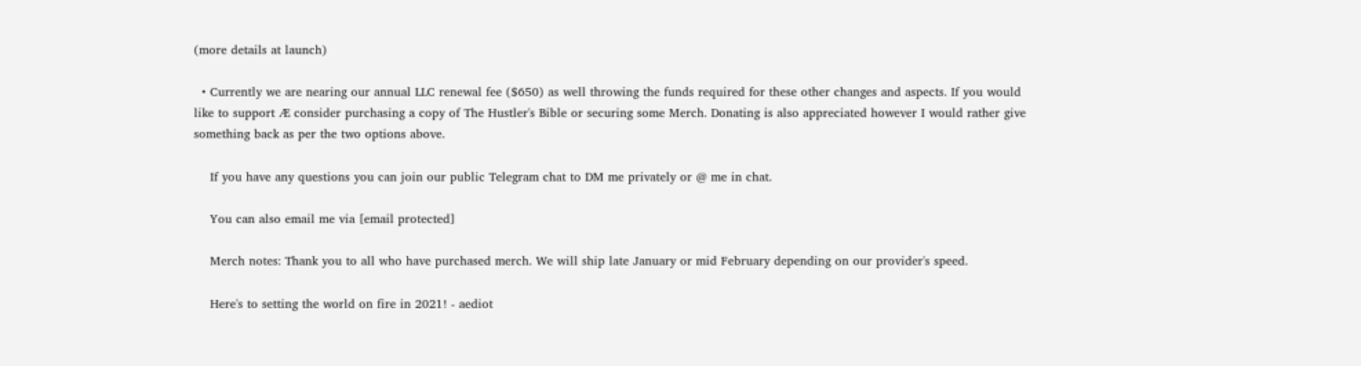(more details at launch)

  • Currently we are nearing our annual LLC renewal fee ($650) as well throwing the funds required for these other changes and aspects. If you would like to support Æ consider purchasing a copy of The Hustler's Bible or securing some Merch. Donating is also appreciated however I would rather give something back as per the two options above.

    If you have any questions you can join our public Telegram chat to DM me privately or @ me in chat.

    You can also email me via [email protected]

    Merch notes: Thank you to all who have purchased merch. We will ship late January or mid February depending on our provider's speed.

    Here's to setting the world on fire in 2021! - aediot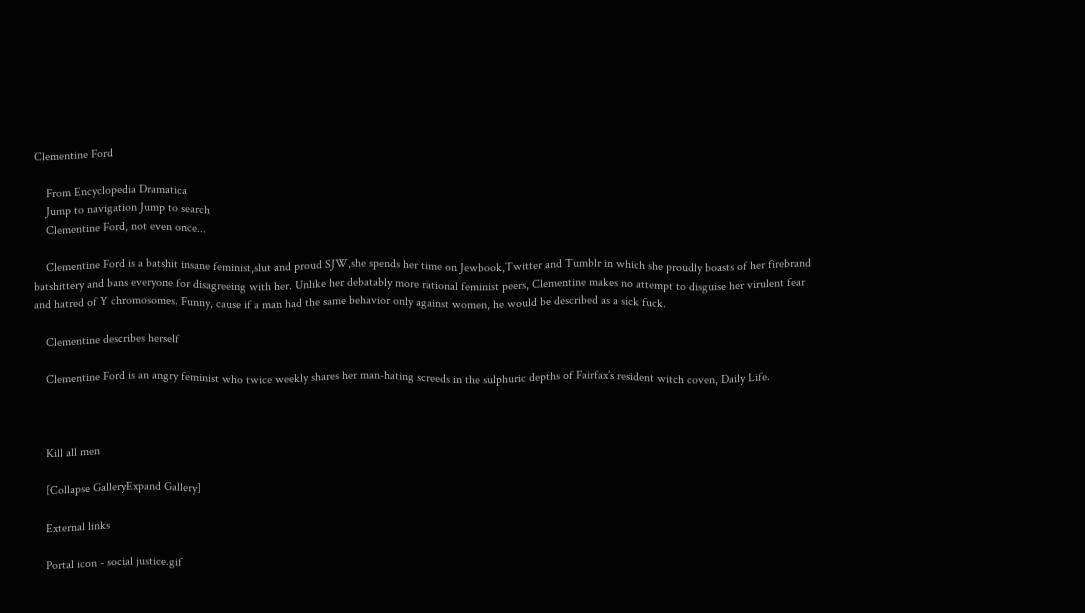Clementine Ford

    From Encyclopedia Dramatica
    Jump to navigation Jump to search
    Clementine Ford, not even once...

    Clementine Ford is a batshit insane feminist,slut and proud SJW,she spends her time on Jewbook,Twitter and Tumblr in which she proudly boasts of her firebrand batshittery and bans everyone for disagreeing with her. Unlike her debatably more rational feminist peers, Clementine makes no attempt to disguise her virulent fear and hatred of Y chromosomes. Funny, cause if a man had the same behavior only against women, he would be described as a sick fuck.

    Clementine describes herself

    Clementine Ford is an angry feminist who twice weekly shares her man-hating screeds in the sulphuric depths of Fairfax’s resident witch coven, Daily Life.



    Kill all men

    [Collapse GalleryExpand Gallery]

    External links

    Portal icon - social justice.gif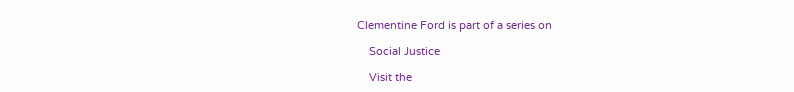Clementine Ford is part of a series on

    Social Justice

    Visit the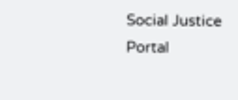Social Justice Portal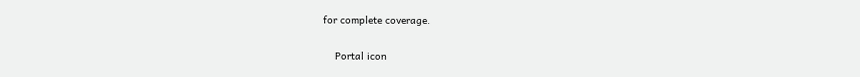for complete coverage.

    Portal icon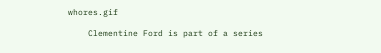whores.gif

    Clementine Ford is part of a series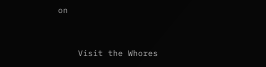on


    Visit the Whores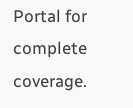Portal for complete coverage.